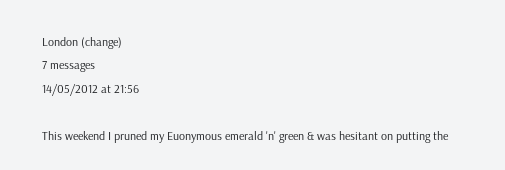London (change)
7 messages
14/05/2012 at 21:56

This weekend I pruned my Euonymous emerald 'n' green & was hesitant on putting the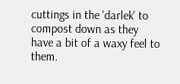cuttings in the 'darlek' to compost down as they have a bit of a waxy feel to them.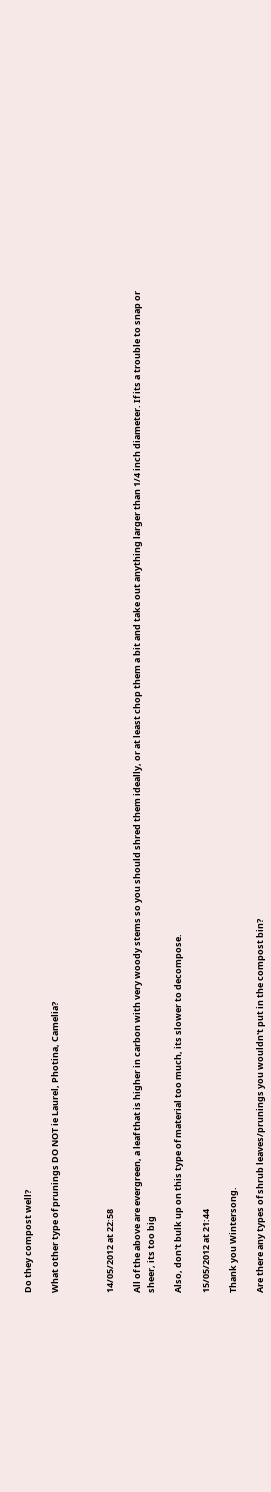Do they compost well?

What other type of prunings DO NOT ie Laurel, Photina, Camelia?



14/05/2012 at 22:58

All of the above are evergreen, a leaf that is higher in carbon with very woody stems so you should shred them ideally, or at least chop them a bit and take out anything larger than 1/4 inch diameter. If its a trouble to snap or sheer, its too big

Also, don't bulk up on this type of material too much, its slower to decompose.

15/05/2012 at 21:44

Thank you Wintersong.

Are there any types of shrub leaves/prunings you wouldn't put in the compost bin?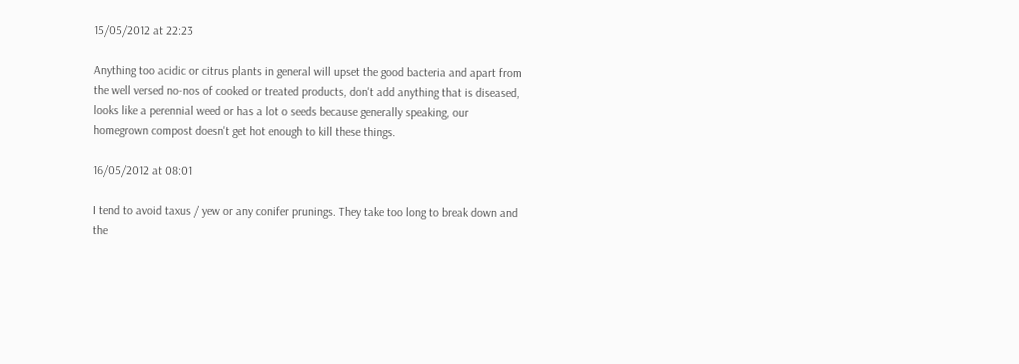15/05/2012 at 22:23

Anything too acidic or citrus plants in general will upset the good bacteria and apart from the well versed no-nos of cooked or treated products, don't add anything that is diseased, looks like a perennial weed or has a lot o seeds because generally speaking, our homegrown compost doesn't get hot enough to kill these things.

16/05/2012 at 08:01

I tend to avoid taxus / yew or any conifer prunings. They take too long to break down and the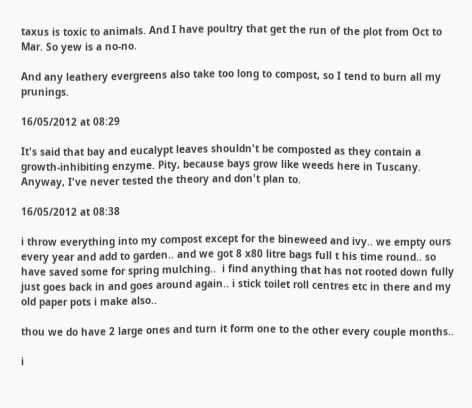taxus is toxic to animals. And I have poultry that get the run of the plot from Oct to Mar. So yew is a no-no.

And any leathery evergreens also take too long to compost, so I tend to burn all my prunings.

16/05/2012 at 08:29

It's said that bay and eucalypt leaves shouldn't be composted as they contain a growth-inhibiting enzyme. Pity, because bays grow like weeds here in Tuscany. Anyway, I've never tested the theory and don't plan to.

16/05/2012 at 08:38

i throw everything into my compost except for the bineweed and ivy.. we empty ours every year and add to garden.. and we got 8 x80 litre bags full t his time round.. so have saved some for spring mulching..  i find anything that has not rooted down fully just goes back in and goes around again.. i stick toilet roll centres etc in there and my old paper pots i make also..

thou we do have 2 large ones and turn it form one to the other every couple months..

i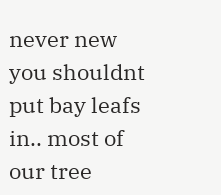never new you shouldnt put bay leafs in.. most of our tree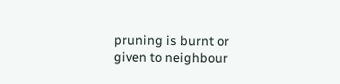pruning is burnt or given to neighbour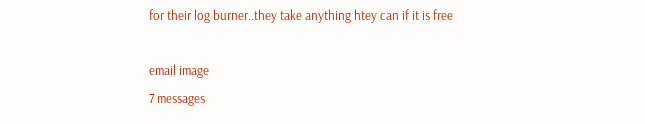for their log burner..they take anything htey can if it is free

email image
7 messages